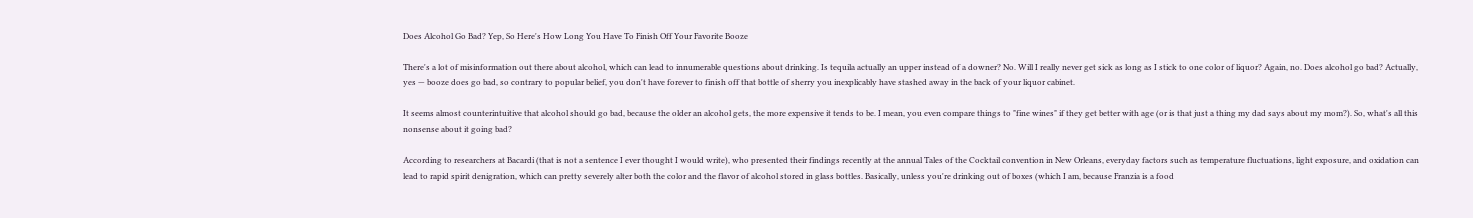Does Alcohol Go Bad? Yep, So Here's How Long You Have To Finish Off Your Favorite Booze

There's a lot of misinformation out there about alcohol, which can lead to innumerable questions about drinking. Is tequila actually an upper instead of a downer? No. Will I really never get sick as long as I stick to one color of liquor? Again, no. Does alcohol go bad? Actually, yes — booze does go bad, so contrary to popular belief, you don't have forever to finish off that bottle of sherry you inexplicably have stashed away in the back of your liquor cabinet.

It seems almost counterintuitive that alcohol should go bad, because the older an alcohol gets, the more expensive it tends to be. I mean, you even compare things to "fine wines" if they get better with age (or is that just a thing my dad says about my mom?). So, what's all this nonsense about it going bad?

According to researchers at Bacardi (that is not a sentence I ever thought I would write), who presented their findings recently at the annual Tales of the Cocktail convention in New Orleans, everyday factors such as temperature fluctuations, light exposure, and oxidation can lead to rapid spirit denigration, which can pretty severely alter both the color and the flavor of alcohol stored in glass bottles. Basically, unless you're drinking out of boxes (which I am, because Franzia is a food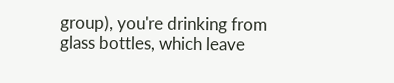group), you're drinking from glass bottles, which leave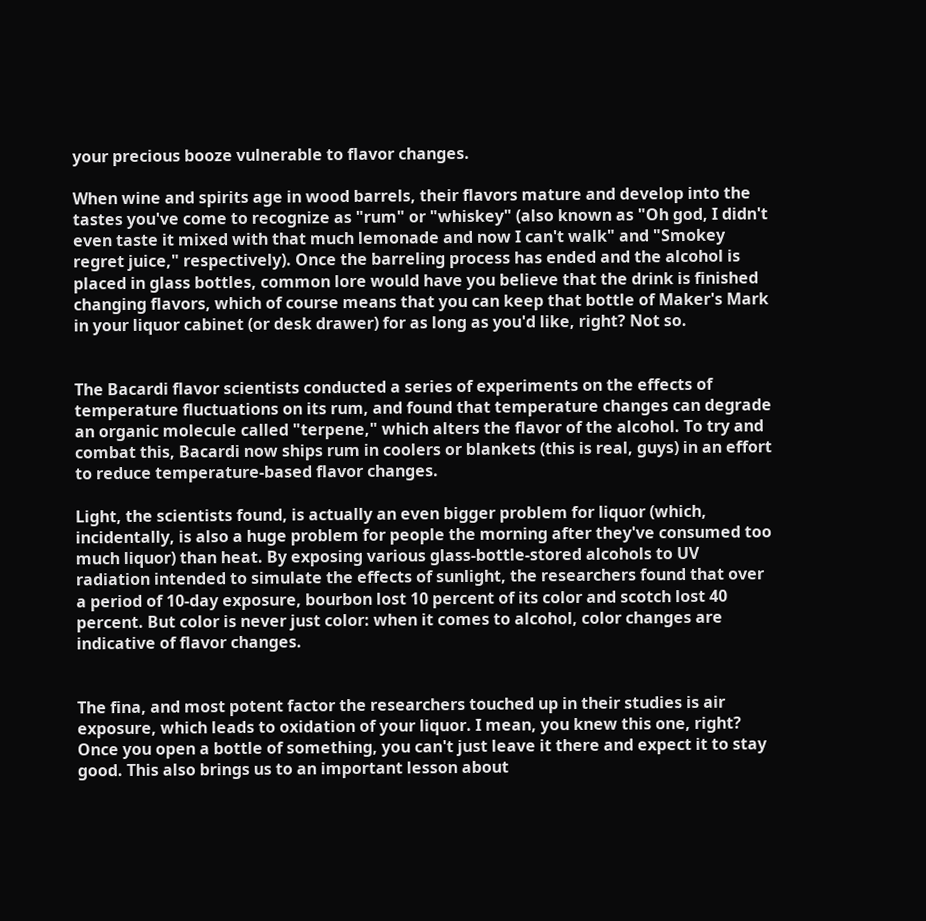your precious booze vulnerable to flavor changes.

When wine and spirits age in wood barrels, their flavors mature and develop into the tastes you've come to recognize as "rum" or "whiskey" (also known as "Oh god, I didn't even taste it mixed with that much lemonade and now I can't walk" and "Smokey regret juice," respectively). Once the barreling process has ended and the alcohol is placed in glass bottles, common lore would have you believe that the drink is finished changing flavors, which of course means that you can keep that bottle of Maker's Mark in your liquor cabinet (or desk drawer) for as long as you'd like, right? Not so.


The Bacardi flavor scientists conducted a series of experiments on the effects of temperature fluctuations on its rum, and found that temperature changes can degrade an organic molecule called "terpene," which alters the flavor of the alcohol. To try and combat this, Bacardi now ships rum in coolers or blankets (this is real, guys) in an effort to reduce temperature-based flavor changes.

Light, the scientists found, is actually an even bigger problem for liquor (which, incidentally, is also a huge problem for people the morning after they've consumed too much liquor) than heat. By exposing various glass-bottle-stored alcohols to UV radiation intended to simulate the effects of sunlight, the researchers found that over a period of 10-day exposure, bourbon lost 10 percent of its color and scotch lost 40 percent. But color is never just color: when it comes to alcohol, color changes are indicative of flavor changes.


The fina, and most potent factor the researchers touched up in their studies is air exposure, which leads to oxidation of your liquor. I mean, you knew this one, right? Once you open a bottle of something, you can't just leave it there and expect it to stay good. This also brings us to an important lesson about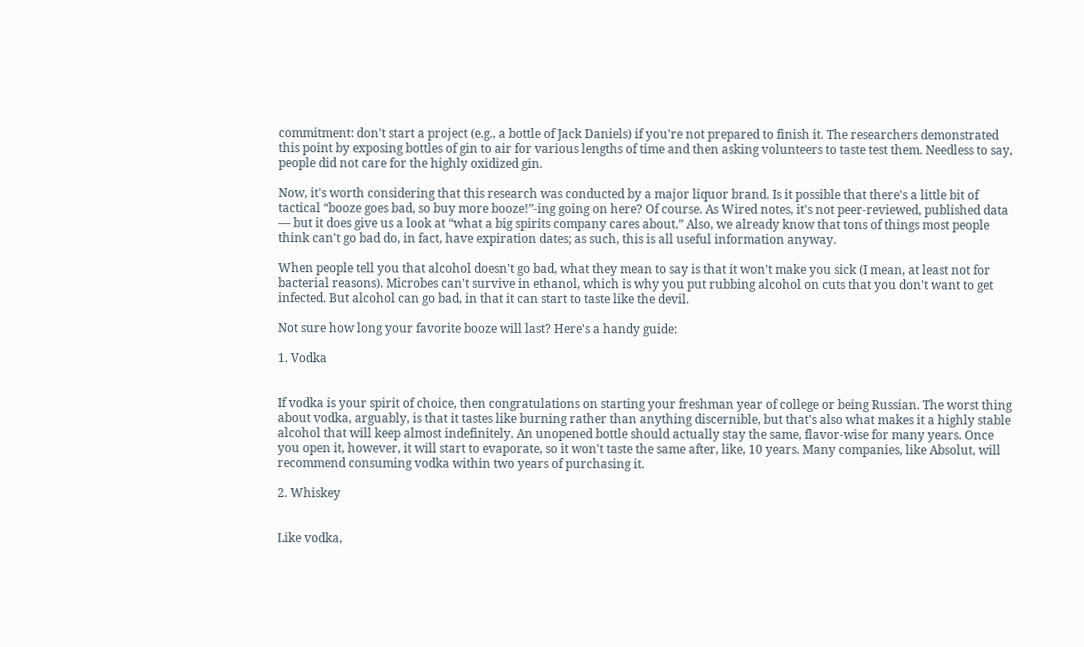commitment: don't start a project (e.g., a bottle of Jack Daniels) if you're not prepared to finish it. The researchers demonstrated this point by exposing bottles of gin to air for various lengths of time and then asking volunteers to taste test them. Needless to say, people did not care for the highly oxidized gin.

Now, it's worth considering that this research was conducted by a major liquor brand. Is it possible that there's a little bit of tactical “booze goes bad, so buy more booze!”-ing going on here? Of course. As Wired notes, it's not peer-reviewed, published data — but it does give us a look at “what a big spirits company cares about.” Also, we already know that tons of things most people think can't go bad do, in fact, have expiration dates; as such, this is all useful information anyway.

When people tell you that alcohol doesn't go bad, what they mean to say is that it won't make you sick (I mean, at least not for bacterial reasons). Microbes can't survive in ethanol, which is why you put rubbing alcohol on cuts that you don't want to get infected. But alcohol can go bad, in that it can start to taste like the devil.

Not sure how long your favorite booze will last? Here's a handy guide:

1. Vodka


If vodka is your spirit of choice, then congratulations on starting your freshman year of college or being Russian. The worst thing about vodka, arguably, is that it tastes like burning rather than anything discernible, but that's also what makes it a highly stable alcohol that will keep almost indefinitely. An unopened bottle should actually stay the same, flavor-wise for many years. Once you open it, however, it will start to evaporate, so it won't taste the same after, like, 10 years. Many companies, like Absolut, will recommend consuming vodka within two years of purchasing it.

2. Whiskey


Like vodka,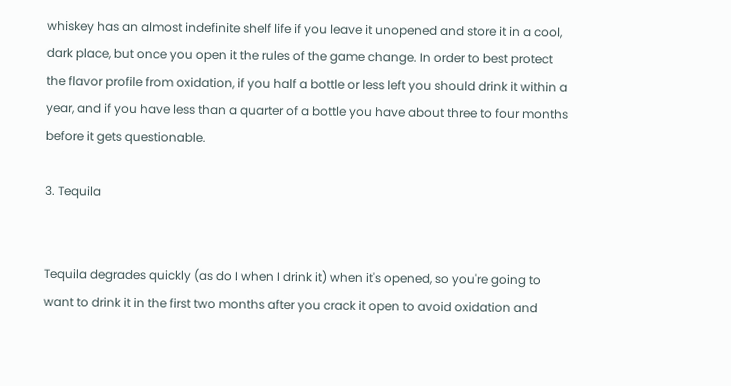whiskey has an almost indefinite shelf life if you leave it unopened and store it in a cool, dark place, but once you open it the rules of the game change. In order to best protect the flavor profile from oxidation, if you half a bottle or less left you should drink it within a year, and if you have less than a quarter of a bottle you have about three to four months before it gets questionable.

3. Tequila


Tequila degrades quickly (as do I when I drink it) when it's opened, so you're going to want to drink it in the first two months after you crack it open to avoid oxidation and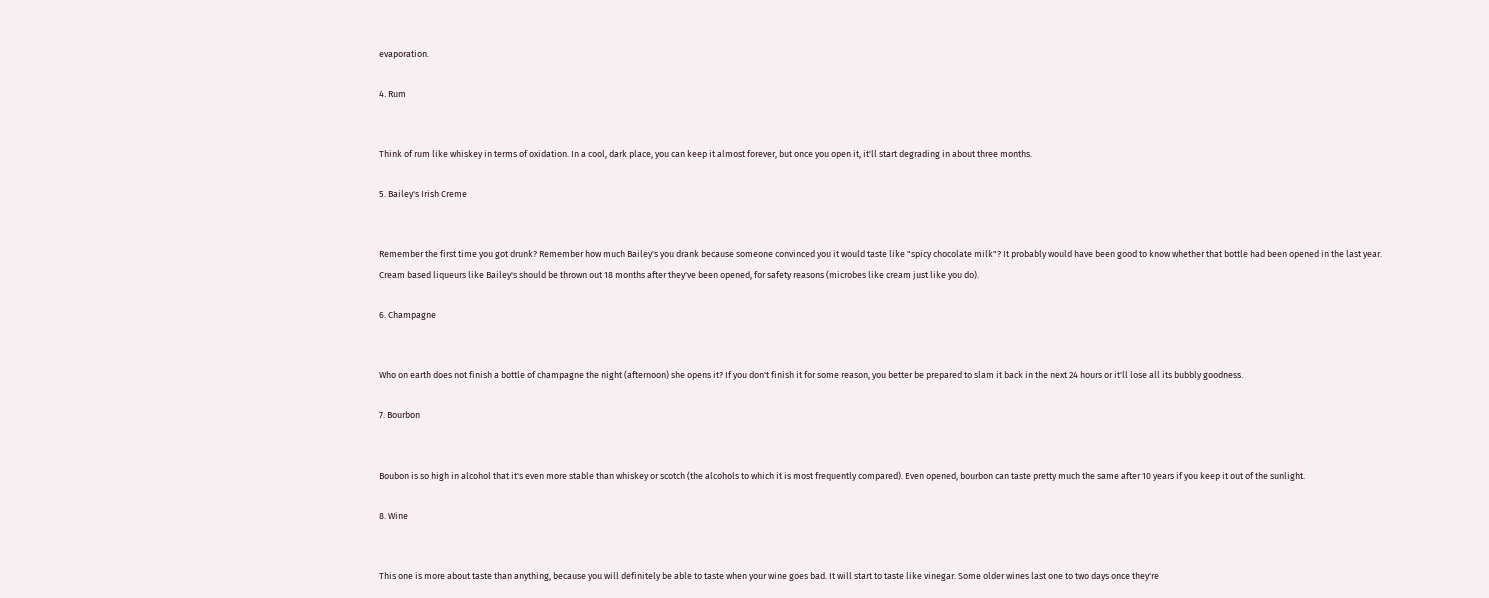evaporation.

4. Rum


Think of rum like whiskey in terms of oxidation. In a cool, dark place, you can keep it almost forever, but once you open it, it'll start degrading in about three months.

5. Bailey's Irish Creme


Remember the first time you got drunk? Remember how much Bailey's you drank because someone convinced you it would taste like "spicy chocolate milk"? It probably would have been good to know whether that bottle had been opened in the last year. Cream based liqueurs like Bailey's should be thrown out 18 months after they've been opened, for safety reasons (microbes like cream just like you do).

6. Champagne


Who on earth does not finish a bottle of champagne the night (afternoon) she opens it? If you don't finish it for some reason, you better be prepared to slam it back in the next 24 hours or it'll lose all its bubbly goodness.

7. Bourbon


Boubon is so high in alcohol that it's even more stable than whiskey or scotch (the alcohols to which it is most frequently compared). Even opened, bourbon can taste pretty much the same after 10 years if you keep it out of the sunlight.

8. Wine


This one is more about taste than anything, because you will definitely be able to taste when your wine goes bad. It will start to taste like vinegar. Some older wines last one to two days once they're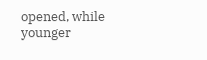opened, while younger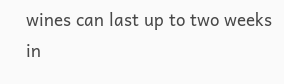wines can last up to two weeks in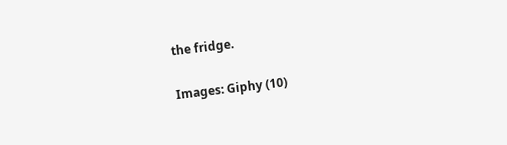the fridge.

Images: Giphy (10)